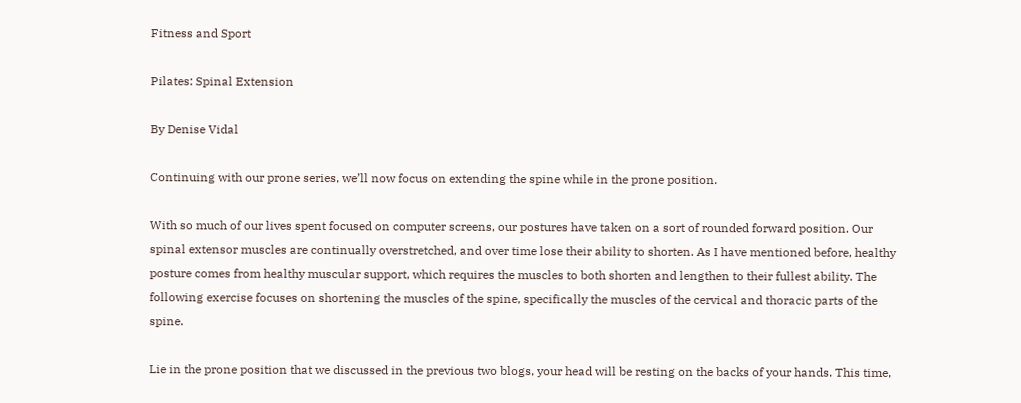Fitness and Sport

Pilates: Spinal Extension

By Denise Vidal

Continuing with our prone series, we’ll now focus on extending the spine while in the prone position.

With so much of our lives spent focused on computer screens, our postures have taken on a sort of rounded forward position. Our spinal extensor muscles are continually overstretched, and over time lose their ability to shorten. As I have mentioned before, healthy posture comes from healthy muscular support, which requires the muscles to both shorten and lengthen to their fullest ability. The following exercise focuses on shortening the muscles of the spine, specifically the muscles of the cervical and thoracic parts of the spine.

Lie in the prone position that we discussed in the previous two blogs, your head will be resting on the backs of your hands. This time,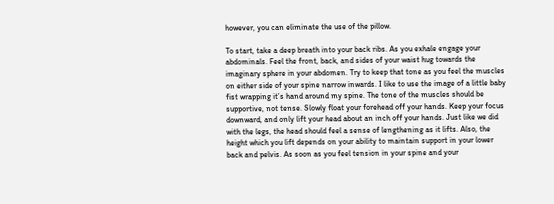however, you can eliminate the use of the pillow.

To start, take a deep breath into your back ribs. As you exhale engage your abdominals. Feel the front, back, and sides of your waist hug towards the imaginary sphere in your abdomen. Try to keep that tone as you feel the muscles on either side of your spine narrow inwards. I like to use the image of a little baby fist wrapping it’s hand around my spine. The tone of the muscles should be supportive, not tense. Slowly float your forehead off your hands. Keep your focus downward, and only lift your head about an inch off your hands. Just like we did with the legs, the head should feel a sense of lengthening as it lifts. Also, the height which you lift depends on your ability to maintain support in your lower back and pelvis. As soon as you feel tension in your spine and your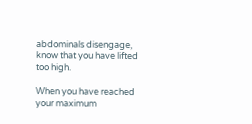abdominals disengage, know that you have lifted too high.

When you have reached your maximum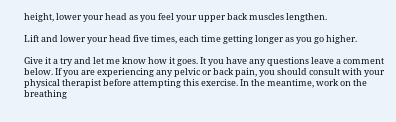height, lower your head as you feel your upper back muscles lengthen.

Lift and lower your head five times, each time getting longer as you go higher.

Give it a try and let me know how it goes. It you have any questions leave a comment below. If you are experiencing any pelvic or back pain, you should consult with your physical therapist before attempting this exercise. In the meantime, work on the breathing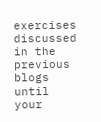exercises discussed in the previous blogs until your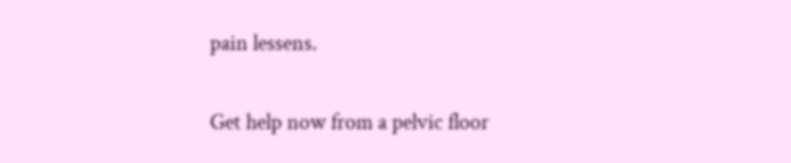pain lessens.

Get help now from a pelvic floor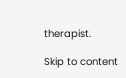therapist.

Skip to content